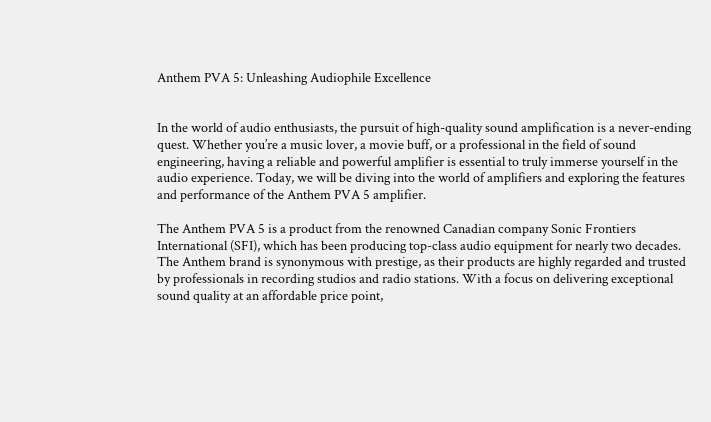Anthem PVA 5: Unleashing Audiophile Excellence


In the world of audio enthusiasts, the pursuit of high-quality sound amplification is a never-ending quest. Whether you’re a music lover, a movie buff, or a professional in the field of sound engineering, having a reliable and powerful amplifier is essential to truly immerse yourself in the audio experience. Today, we will be diving into the world of amplifiers and exploring the features and performance of the Anthem PVA 5 amplifier.

The Anthem PVA 5 is a product from the renowned Canadian company Sonic Frontiers International (SFI), which has been producing top-class audio equipment for nearly two decades. The Anthem brand is synonymous with prestige, as their products are highly regarded and trusted by professionals in recording studios and radio stations. With a focus on delivering exceptional sound quality at an affordable price point,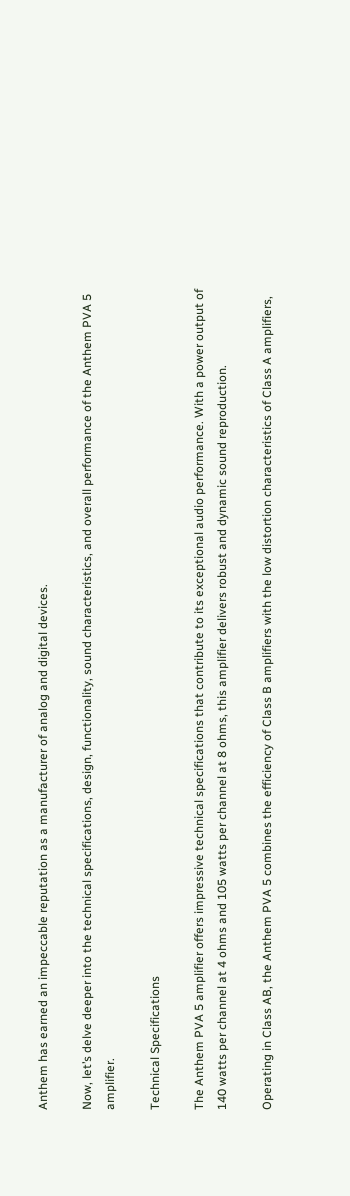Anthem has earned an impeccable reputation as a manufacturer of analog and digital devices.

Now, let’s delve deeper into the technical specifications, design, functionality, sound characteristics, and overall performance of the Anthem PVA 5 amplifier.

Technical Specifications

The Anthem PVA 5 amplifier offers impressive technical specifications that contribute to its exceptional audio performance. With a power output of 140 watts per channel at 4 ohms and 105 watts per channel at 8 ohms, this amplifier delivers robust and dynamic sound reproduction.

Operating in Class AB, the Anthem PVA 5 combines the efficiency of Class B amplifiers with the low distortion characteristics of Class A amplifiers,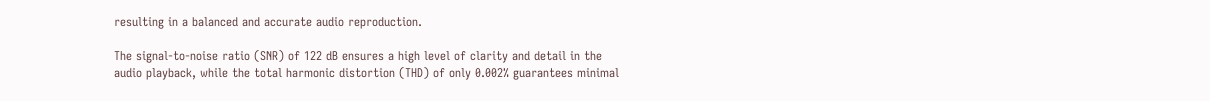resulting in a balanced and accurate audio reproduction.

The signal-to-noise ratio (SNR) of 122 dB ensures a high level of clarity and detail in the audio playback, while the total harmonic distortion (THD) of only 0.002% guarantees minimal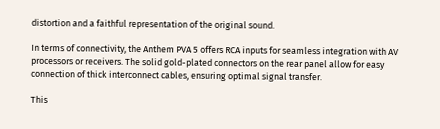distortion and a faithful representation of the original sound.

In terms of connectivity, the Anthem PVA 5 offers RCA inputs for seamless integration with AV processors or receivers. The solid gold-plated connectors on the rear panel allow for easy connection of thick interconnect cables, ensuring optimal signal transfer.

This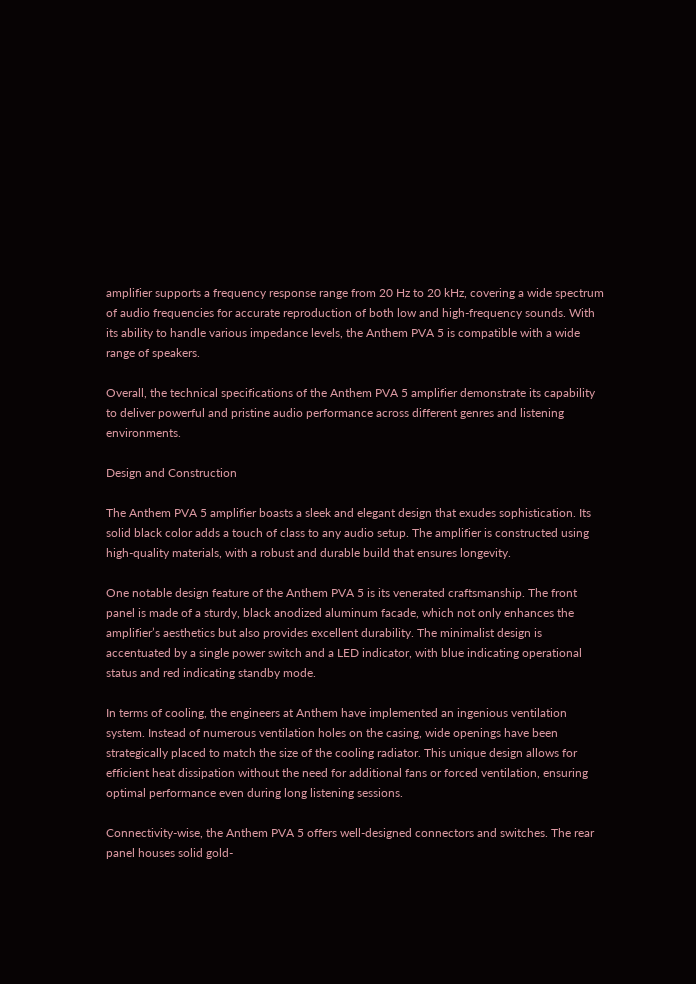amplifier supports a frequency response range from 20 Hz to 20 kHz, covering a wide spectrum of audio frequencies for accurate reproduction of both low and high-frequency sounds. With its ability to handle various impedance levels, the Anthem PVA 5 is compatible with a wide range of speakers.

Overall, the technical specifications of the Anthem PVA 5 amplifier demonstrate its capability to deliver powerful and pristine audio performance across different genres and listening environments.

Design and Construction

The Anthem PVA 5 amplifier boasts a sleek and elegant design that exudes sophistication. Its solid black color adds a touch of class to any audio setup. The amplifier is constructed using high-quality materials, with a robust and durable build that ensures longevity.

One notable design feature of the Anthem PVA 5 is its venerated craftsmanship. The front panel is made of a sturdy, black anodized aluminum facade, which not only enhances the amplifier’s aesthetics but also provides excellent durability. The minimalist design is accentuated by a single power switch and a LED indicator, with blue indicating operational status and red indicating standby mode.

In terms of cooling, the engineers at Anthem have implemented an ingenious ventilation system. Instead of numerous ventilation holes on the casing, wide openings have been strategically placed to match the size of the cooling radiator. This unique design allows for efficient heat dissipation without the need for additional fans or forced ventilation, ensuring optimal performance even during long listening sessions.

Connectivity-wise, the Anthem PVA 5 offers well-designed connectors and switches. The rear panel houses solid gold-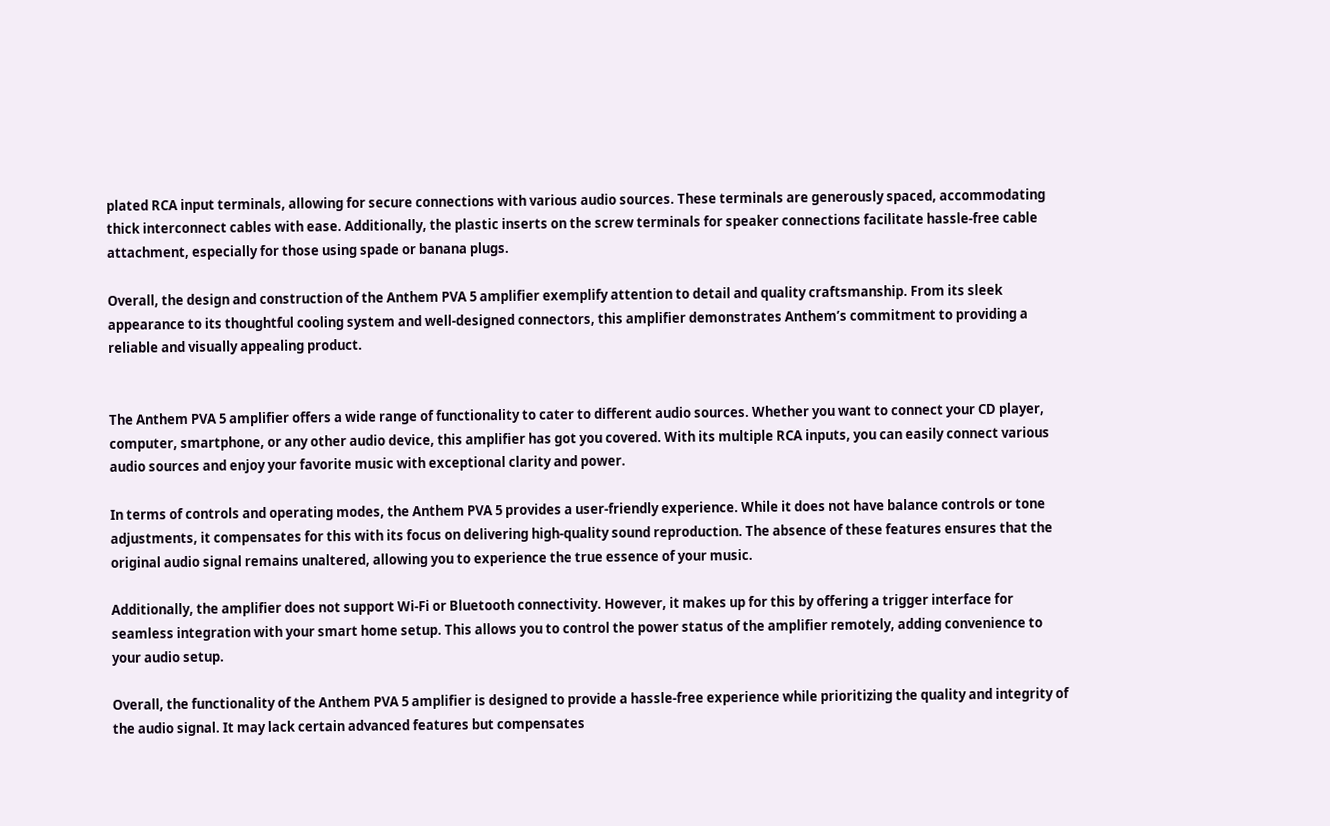plated RCA input terminals, allowing for secure connections with various audio sources. These terminals are generously spaced, accommodating thick interconnect cables with ease. Additionally, the plastic inserts on the screw terminals for speaker connections facilitate hassle-free cable attachment, especially for those using spade or banana plugs.

Overall, the design and construction of the Anthem PVA 5 amplifier exemplify attention to detail and quality craftsmanship. From its sleek appearance to its thoughtful cooling system and well-designed connectors, this amplifier demonstrates Anthem’s commitment to providing a reliable and visually appealing product.


The Anthem PVA 5 amplifier offers a wide range of functionality to cater to different audio sources. Whether you want to connect your CD player, computer, smartphone, or any other audio device, this amplifier has got you covered. With its multiple RCA inputs, you can easily connect various audio sources and enjoy your favorite music with exceptional clarity and power.

In terms of controls and operating modes, the Anthem PVA 5 provides a user-friendly experience. While it does not have balance controls or tone adjustments, it compensates for this with its focus on delivering high-quality sound reproduction. The absence of these features ensures that the original audio signal remains unaltered, allowing you to experience the true essence of your music.

Additionally, the amplifier does not support Wi-Fi or Bluetooth connectivity. However, it makes up for this by offering a trigger interface for seamless integration with your smart home setup. This allows you to control the power status of the amplifier remotely, adding convenience to your audio setup.

Overall, the functionality of the Anthem PVA 5 amplifier is designed to provide a hassle-free experience while prioritizing the quality and integrity of the audio signal. It may lack certain advanced features but compensates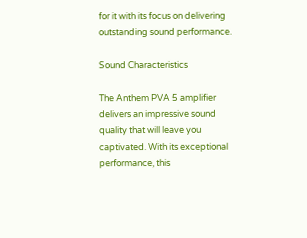for it with its focus on delivering outstanding sound performance.

Sound Characteristics

The Anthem PVA 5 amplifier delivers an impressive sound quality that will leave you captivated. With its exceptional performance, this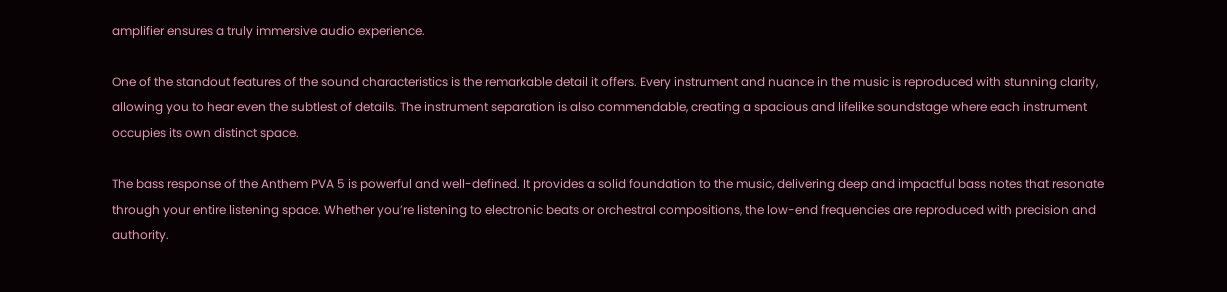amplifier ensures a truly immersive audio experience.

One of the standout features of the sound characteristics is the remarkable detail it offers. Every instrument and nuance in the music is reproduced with stunning clarity, allowing you to hear even the subtlest of details. The instrument separation is also commendable, creating a spacious and lifelike soundstage where each instrument occupies its own distinct space.

The bass response of the Anthem PVA 5 is powerful and well-defined. It provides a solid foundation to the music, delivering deep and impactful bass notes that resonate through your entire listening space. Whether you’re listening to electronic beats or orchestral compositions, the low-end frequencies are reproduced with precision and authority.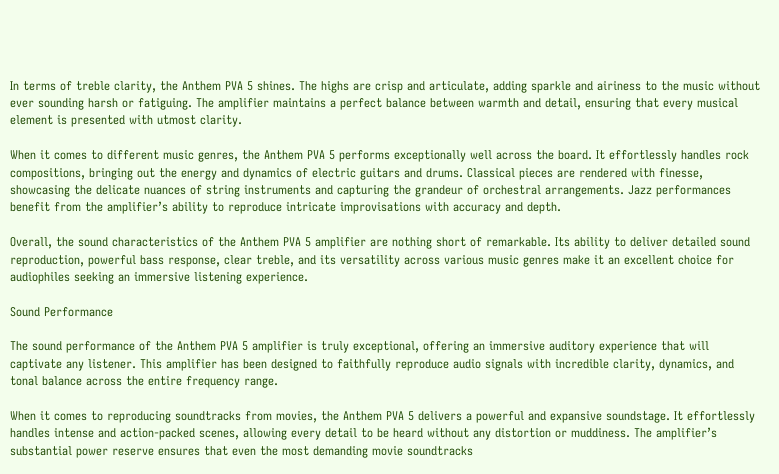In terms of treble clarity, the Anthem PVA 5 shines. The highs are crisp and articulate, adding sparkle and airiness to the music without ever sounding harsh or fatiguing. The amplifier maintains a perfect balance between warmth and detail, ensuring that every musical element is presented with utmost clarity.

When it comes to different music genres, the Anthem PVA 5 performs exceptionally well across the board. It effortlessly handles rock compositions, bringing out the energy and dynamics of electric guitars and drums. Classical pieces are rendered with finesse, showcasing the delicate nuances of string instruments and capturing the grandeur of orchestral arrangements. Jazz performances benefit from the amplifier’s ability to reproduce intricate improvisations with accuracy and depth.

Overall, the sound characteristics of the Anthem PVA 5 amplifier are nothing short of remarkable. Its ability to deliver detailed sound reproduction, powerful bass response, clear treble, and its versatility across various music genres make it an excellent choice for audiophiles seeking an immersive listening experience.

Sound Performance

The sound performance of the Anthem PVA 5 amplifier is truly exceptional, offering an immersive auditory experience that will captivate any listener. This amplifier has been designed to faithfully reproduce audio signals with incredible clarity, dynamics, and tonal balance across the entire frequency range.

When it comes to reproducing soundtracks from movies, the Anthem PVA 5 delivers a powerful and expansive soundstage. It effortlessly handles intense and action-packed scenes, allowing every detail to be heard without any distortion or muddiness. The amplifier’s substantial power reserve ensures that even the most demanding movie soundtracks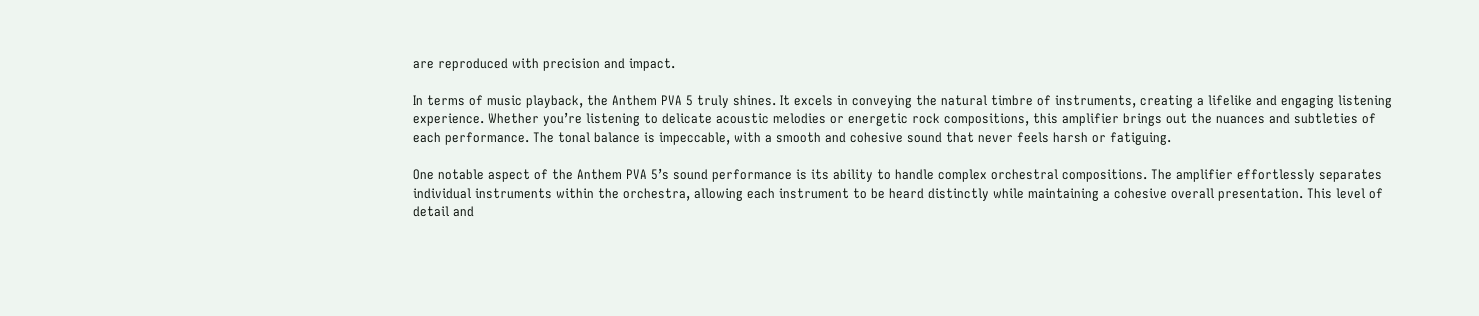are reproduced with precision and impact.

In terms of music playback, the Anthem PVA 5 truly shines. It excels in conveying the natural timbre of instruments, creating a lifelike and engaging listening experience. Whether you’re listening to delicate acoustic melodies or energetic rock compositions, this amplifier brings out the nuances and subtleties of each performance. The tonal balance is impeccable, with a smooth and cohesive sound that never feels harsh or fatiguing.

One notable aspect of the Anthem PVA 5’s sound performance is its ability to handle complex orchestral compositions. The amplifier effortlessly separates individual instruments within the orchestra, allowing each instrument to be heard distinctly while maintaining a cohesive overall presentation. This level of detail and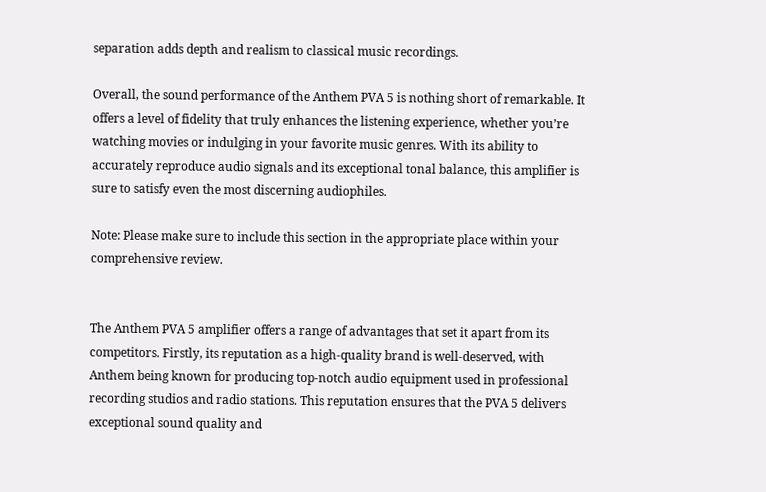separation adds depth and realism to classical music recordings.

Overall, the sound performance of the Anthem PVA 5 is nothing short of remarkable. It offers a level of fidelity that truly enhances the listening experience, whether you’re watching movies or indulging in your favorite music genres. With its ability to accurately reproduce audio signals and its exceptional tonal balance, this amplifier is sure to satisfy even the most discerning audiophiles.

Note: Please make sure to include this section in the appropriate place within your comprehensive review.


The Anthem PVA 5 amplifier offers a range of advantages that set it apart from its competitors. Firstly, its reputation as a high-quality brand is well-deserved, with Anthem being known for producing top-notch audio equipment used in professional recording studios and radio stations. This reputation ensures that the PVA 5 delivers exceptional sound quality and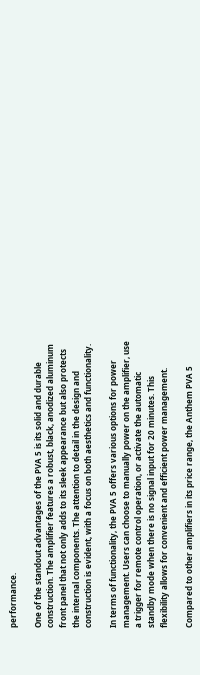performance.

One of the standout advantages of the PVA 5 is its solid and durable construction. The amplifier features a robust, black, anodized aluminum front panel that not only adds to its sleek appearance but also protects the internal components. The attention to detail in the design and construction is evident, with a focus on both aesthetics and functionality.

In terms of functionality, the PVA 5 offers various options for power management. Users can choose to manually power on the amplifier, use a trigger for remote control operation, or activate the automatic standby mode when there is no signal input for 20 minutes. This flexibility allows for convenient and efficient power management.

Compared to other amplifiers in its price range, the Anthem PVA 5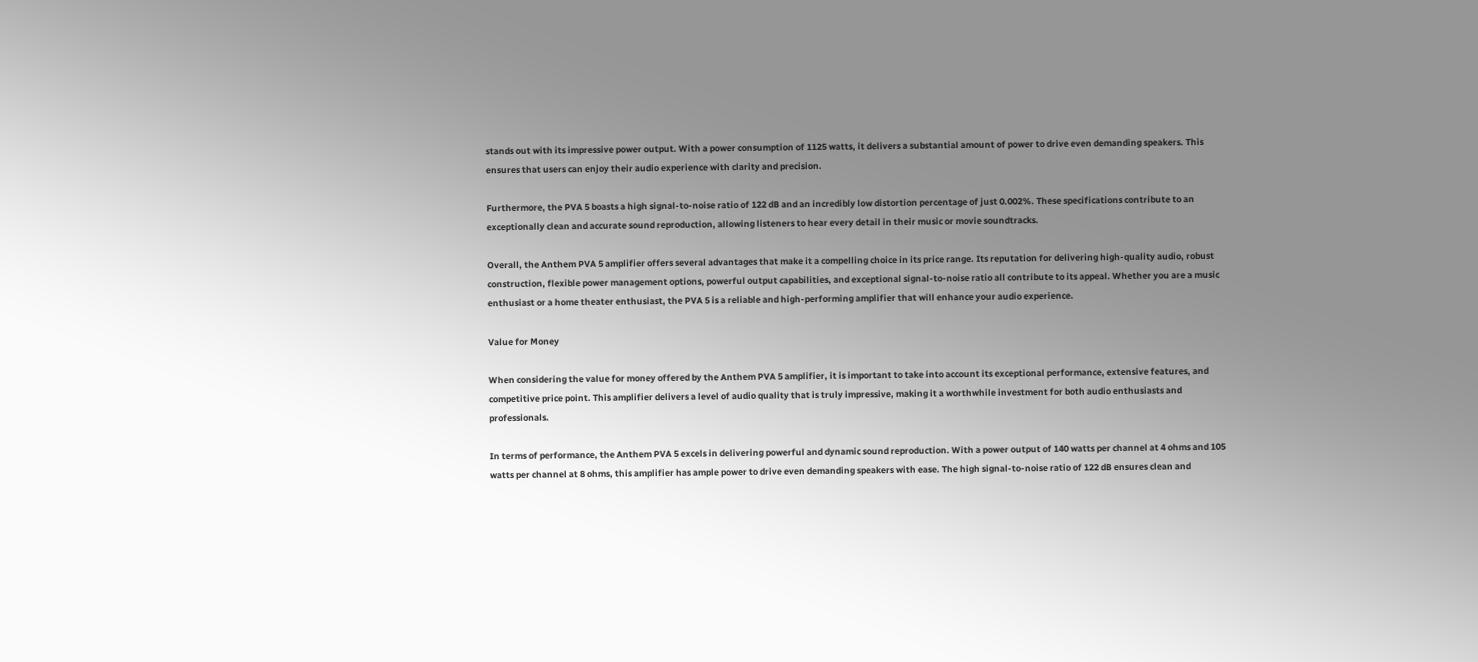stands out with its impressive power output. With a power consumption of 1125 watts, it delivers a substantial amount of power to drive even demanding speakers. This ensures that users can enjoy their audio experience with clarity and precision.

Furthermore, the PVA 5 boasts a high signal-to-noise ratio of 122 dB and an incredibly low distortion percentage of just 0.002%. These specifications contribute to an exceptionally clean and accurate sound reproduction, allowing listeners to hear every detail in their music or movie soundtracks.

Overall, the Anthem PVA 5 amplifier offers several advantages that make it a compelling choice in its price range. Its reputation for delivering high-quality audio, robust construction, flexible power management options, powerful output capabilities, and exceptional signal-to-noise ratio all contribute to its appeal. Whether you are a music enthusiast or a home theater enthusiast, the PVA 5 is a reliable and high-performing amplifier that will enhance your audio experience.

Value for Money

When considering the value for money offered by the Anthem PVA 5 amplifier, it is important to take into account its exceptional performance, extensive features, and competitive price point. This amplifier delivers a level of audio quality that is truly impressive, making it a worthwhile investment for both audio enthusiasts and professionals.

In terms of performance, the Anthem PVA 5 excels in delivering powerful and dynamic sound reproduction. With a power output of 140 watts per channel at 4 ohms and 105 watts per channel at 8 ohms, this amplifier has ample power to drive even demanding speakers with ease. The high signal-to-noise ratio of 122 dB ensures clean and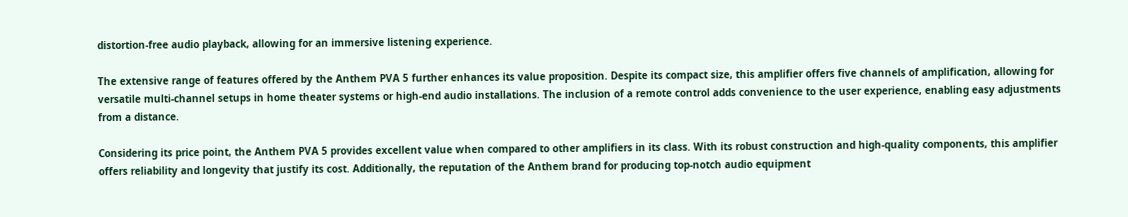distortion-free audio playback, allowing for an immersive listening experience.

The extensive range of features offered by the Anthem PVA 5 further enhances its value proposition. Despite its compact size, this amplifier offers five channels of amplification, allowing for versatile multi-channel setups in home theater systems or high-end audio installations. The inclusion of a remote control adds convenience to the user experience, enabling easy adjustments from a distance.

Considering its price point, the Anthem PVA 5 provides excellent value when compared to other amplifiers in its class. With its robust construction and high-quality components, this amplifier offers reliability and longevity that justify its cost. Additionally, the reputation of the Anthem brand for producing top-notch audio equipment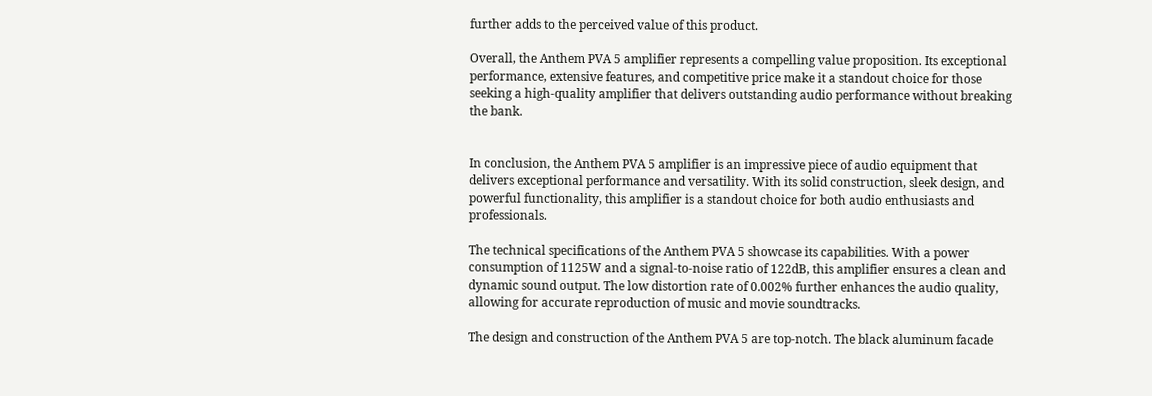further adds to the perceived value of this product.

Overall, the Anthem PVA 5 amplifier represents a compelling value proposition. Its exceptional performance, extensive features, and competitive price make it a standout choice for those seeking a high-quality amplifier that delivers outstanding audio performance without breaking the bank.


In conclusion, the Anthem PVA 5 amplifier is an impressive piece of audio equipment that delivers exceptional performance and versatility. With its solid construction, sleek design, and powerful functionality, this amplifier is a standout choice for both audio enthusiasts and professionals.

The technical specifications of the Anthem PVA 5 showcase its capabilities. With a power consumption of 1125W and a signal-to-noise ratio of 122dB, this amplifier ensures a clean and dynamic sound output. The low distortion rate of 0.002% further enhances the audio quality, allowing for accurate reproduction of music and movie soundtracks.

The design and construction of the Anthem PVA 5 are top-notch. The black aluminum facade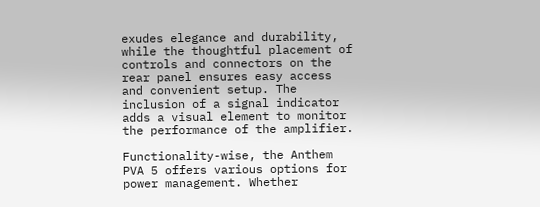exudes elegance and durability, while the thoughtful placement of controls and connectors on the rear panel ensures easy access and convenient setup. The inclusion of a signal indicator adds a visual element to monitor the performance of the amplifier.

Functionality-wise, the Anthem PVA 5 offers various options for power management. Whether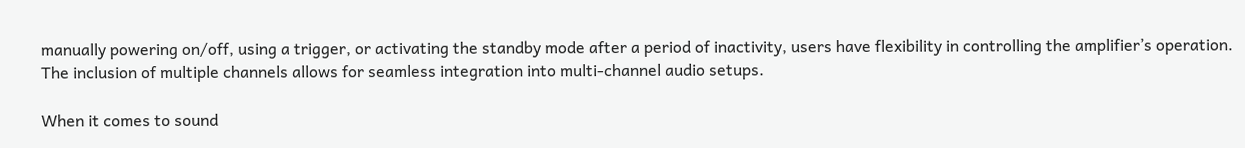manually powering on/off, using a trigger, or activating the standby mode after a period of inactivity, users have flexibility in controlling the amplifier’s operation. The inclusion of multiple channels allows for seamless integration into multi-channel audio setups.

When it comes to sound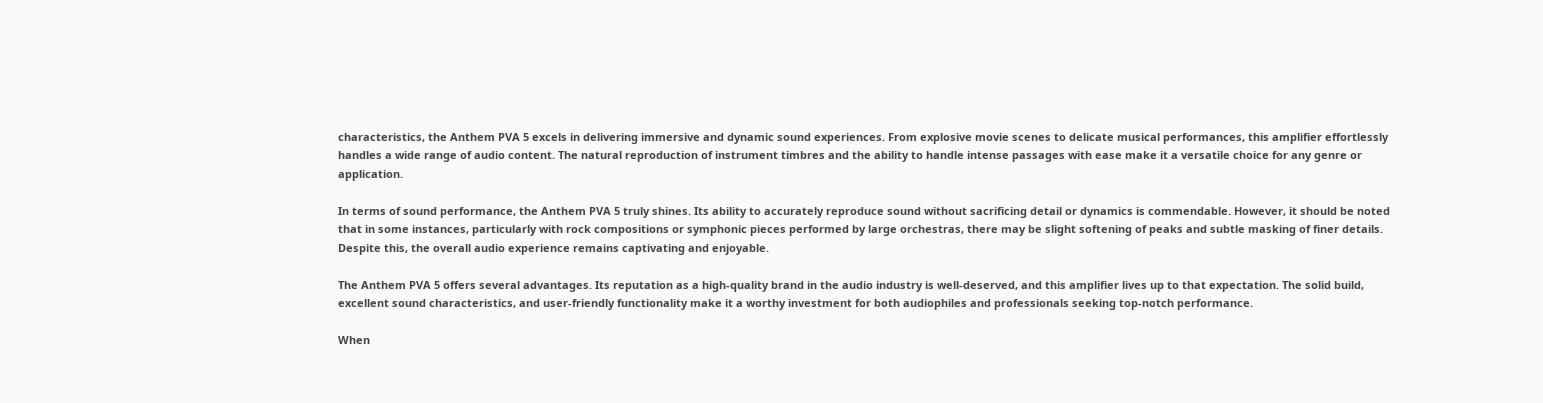characteristics, the Anthem PVA 5 excels in delivering immersive and dynamic sound experiences. From explosive movie scenes to delicate musical performances, this amplifier effortlessly handles a wide range of audio content. The natural reproduction of instrument timbres and the ability to handle intense passages with ease make it a versatile choice for any genre or application.

In terms of sound performance, the Anthem PVA 5 truly shines. Its ability to accurately reproduce sound without sacrificing detail or dynamics is commendable. However, it should be noted that in some instances, particularly with rock compositions or symphonic pieces performed by large orchestras, there may be slight softening of peaks and subtle masking of finer details. Despite this, the overall audio experience remains captivating and enjoyable.

The Anthem PVA 5 offers several advantages. Its reputation as a high-quality brand in the audio industry is well-deserved, and this amplifier lives up to that expectation. The solid build, excellent sound characteristics, and user-friendly functionality make it a worthy investment for both audiophiles and professionals seeking top-notch performance.

When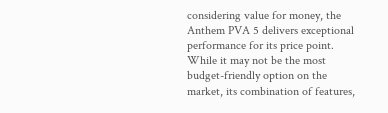considering value for money, the Anthem PVA 5 delivers exceptional performance for its price point. While it may not be the most budget-friendly option on the market, its combination of features,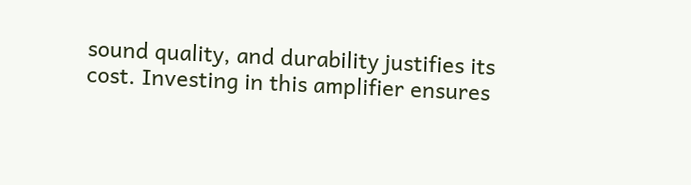sound quality, and durability justifies its cost. Investing in this amplifier ensures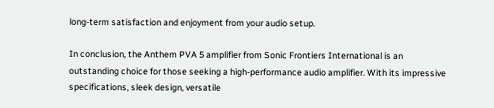long-term satisfaction and enjoyment from your audio setup.

In conclusion, the Anthem PVA 5 amplifier from Sonic Frontiers International is an outstanding choice for those seeking a high-performance audio amplifier. With its impressive specifications, sleek design, versatile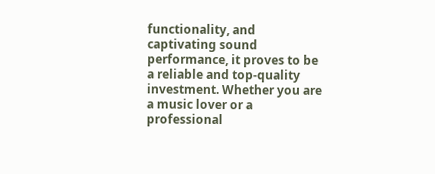functionality, and captivating sound performance, it proves to be a reliable and top-quality investment. Whether you are a music lover or a professional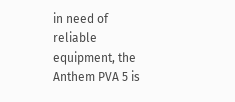in need of reliable equipment, the Anthem PVA 5 is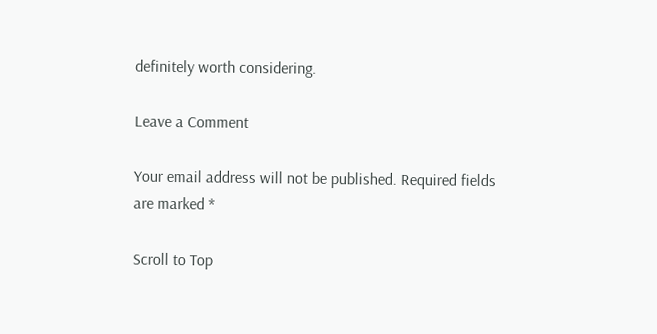definitely worth considering.

Leave a Comment

Your email address will not be published. Required fields are marked *

Scroll to Top